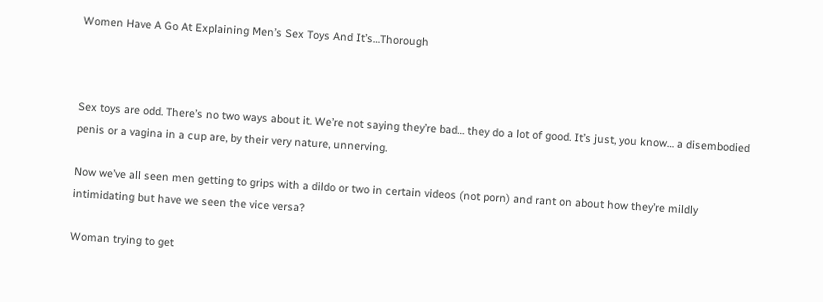Women Have A Go At Explaining Men’s Sex Toys And It’s…Thorough



Sex toys are odd. There’s no two ways about it. We’re not saying they’re bad… they do a lot of good. It’s just, you know… a disembodied penis or a vagina in a cup are, by their very nature, unnerving.

Now we’ve all seen men getting to grips with a dildo or two in certain videos (not porn) and rant on about how they’re mildly intimidating but have we seen the vice versa?

Woman trying to get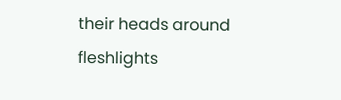their heads around fleshlights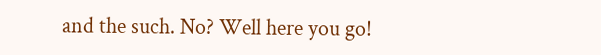and the such. No? Well here you go!